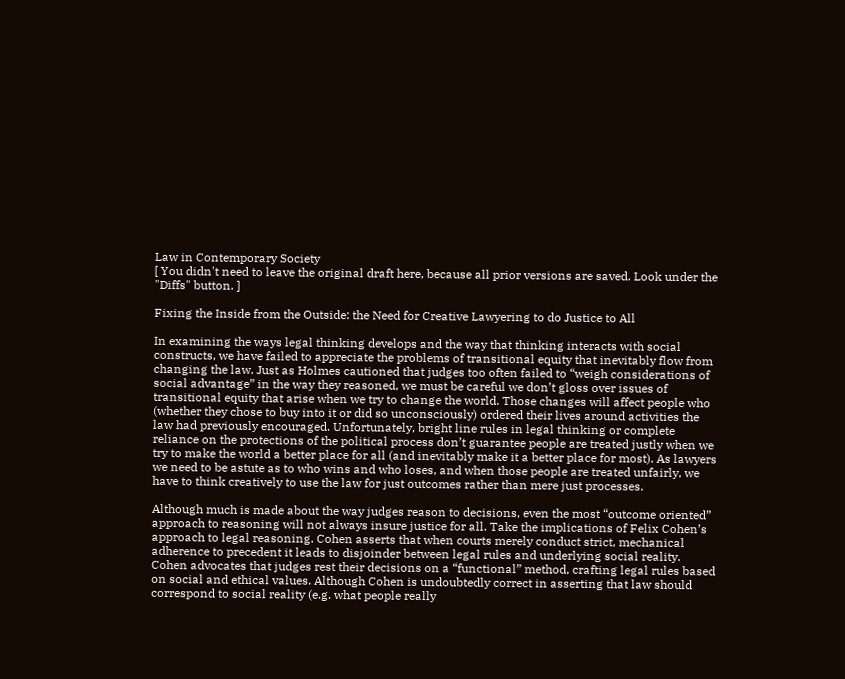Law in Contemporary Society
[ You didn't need to leave the original draft here, because all prior versions are saved. Look under the "Diffs" button. ]

Fixing the Inside from the Outside: the Need for Creative Lawyering to do Justice to All

In examining the ways legal thinking develops and the way that thinking interacts with social constructs, we have failed to appreciate the problems of transitional equity that inevitably flow from changing the law. Just as Holmes cautioned that judges too often failed to “weigh considerations of social advantage” in the way they reasoned, we must be careful we don’t gloss over issues of transitional equity that arise when we try to change the world. Those changes will affect people who (whether they chose to buy into it or did so unconsciously) ordered their lives around activities the law had previously encouraged. Unfortunately, bright line rules in legal thinking or complete reliance on the protections of the political process don’t guarantee people are treated justly when we try to make the world a better place for all (and inevitably make it a better place for most). As lawyers we need to be astute as to who wins and who loses, and when those people are treated unfairly, we have to think creatively to use the law for just outcomes rather than mere just processes.

Although much is made about the way judges reason to decisions, even the most “outcome oriented” approach to reasoning will not always insure justice for all. Take the implications of Felix Cohen’s approach to legal reasoning. Cohen asserts that when courts merely conduct strict, mechanical adherence to precedent it leads to disjoinder between legal rules and underlying social reality. Cohen advocates that judges rest their decisions on a “functional” method, crafting legal rules based on social and ethical values. Although Cohen is undoubtedly correct in asserting that law should correspond to social reality (e.g. what people really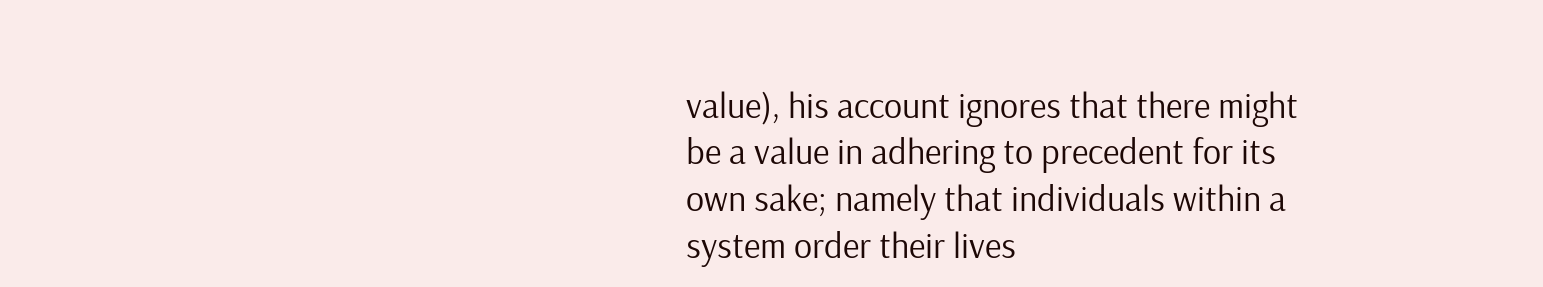value), his account ignores that there might be a value in adhering to precedent for its own sake; namely that individuals within a system order their lives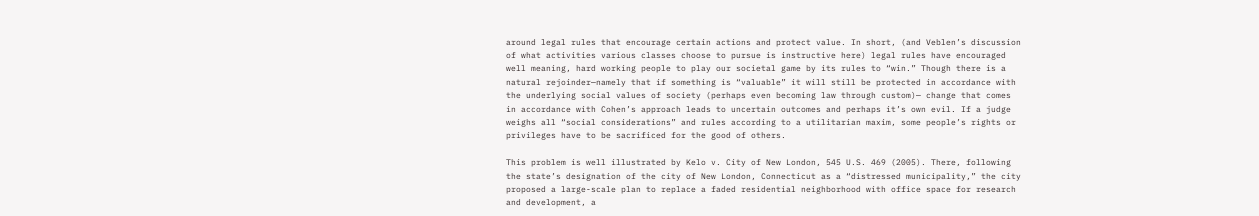around legal rules that encourage certain actions and protect value. In short, (and Veblen’s discussion of what activities various classes choose to pursue is instructive here) legal rules have encouraged well meaning, hard working people to play our societal game by its rules to “win.” Though there is a natural rejoinder—namely that if something is “valuable” it will still be protected in accordance with the underlying social values of society (perhaps even becoming law through custom)— change that comes in accordance with Cohen’s approach leads to uncertain outcomes and perhaps it’s own evil. If a judge weighs all “social considerations” and rules according to a utilitarian maxim, some people’s rights or privileges have to be sacrificed for the good of others.

This problem is well illustrated by Kelo v. City of New London, 545 U.S. 469 (2005). There, following the state’s designation of the city of New London, Connecticut as a “distressed municipality,” the city proposed a large-scale plan to replace a faded residential neighborhood with office space for research and development, a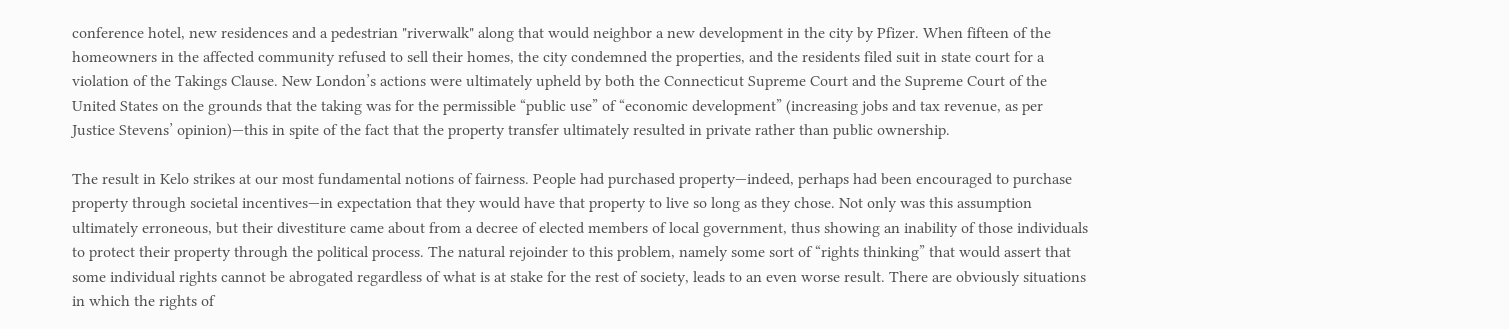conference hotel, new residences and a pedestrian "riverwalk" along that would neighbor a new development in the city by Pfizer. When fifteen of the homeowners in the affected community refused to sell their homes, the city condemned the properties, and the residents filed suit in state court for a violation of the Takings Clause. New London’s actions were ultimately upheld by both the Connecticut Supreme Court and the Supreme Court of the United States on the grounds that the taking was for the permissible “public use” of “economic development” (increasing jobs and tax revenue, as per Justice Stevens’ opinion)—this in spite of the fact that the property transfer ultimately resulted in private rather than public ownership.

The result in Kelo strikes at our most fundamental notions of fairness. People had purchased property—indeed, perhaps had been encouraged to purchase property through societal incentives—in expectation that they would have that property to live so long as they chose. Not only was this assumption ultimately erroneous, but their divestiture came about from a decree of elected members of local government, thus showing an inability of those individuals to protect their property through the political process. The natural rejoinder to this problem, namely some sort of “rights thinking” that would assert that some individual rights cannot be abrogated regardless of what is at stake for the rest of society, leads to an even worse result. There are obviously situations in which the rights of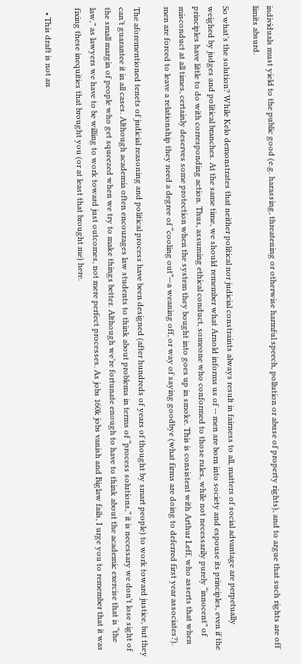individuals must yield to the public good (e.g. harassing, threatening or otherwise harmful speech, pollution or abuse of property rights), and to argue that such rights are off limits absurd.

So what’s the solution? While Kelo demonstrates that neither political nor judicial constraints always result in fairness to all, matters of social advantage are perpetually weighed by judges and political branches. At the same time, we should remember what Arnold informs us of -- men are born into society and espouse its principles, even if the principles have little to do with corresponding action. Thus, assuming ethical conduct, someone who conformed to those rules, while not necessarily purely “innocent” of misconduct at all times, certainly deserves some protection when the system they bought into goes up in smoke. This is consistent with Arthur Leff, who asserts that when men are forced to leave a relationship they need a degree of “cooling out”—a weaning off, or way of saying goodbye (what firms are doing to deferred first year associates?).

The aforementioned tenets of judicial reasoning and political process have been designed (after hundreds of years of thought by smart people) to work toward justice, but they can’t guarantee it in all cases. Although academia often encourages law students to think about problems in terms of “process solutions,” it is necessary we don’t lose sight of the small margin of people who get squeezed when we try to make things better. Although we’re fortunate enough to have to think about the academic exercise that is “the law,” as lawyers we have to be willing to work toward just outcomes, not mere perfect processes. As jobs 160k jobs vanish and Biglaw fails, I urge you to remember that it was fixing these inequities that brought you (or at least that brought me) here.

  • This draft is not an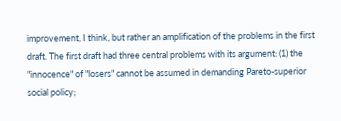improvement, I think, but rather an amplification of the problems in the first draft. The first draft had three central problems with its argument: (1) the "innocence" of "losers" cannot be assumed in demanding Pareto-superior social policy;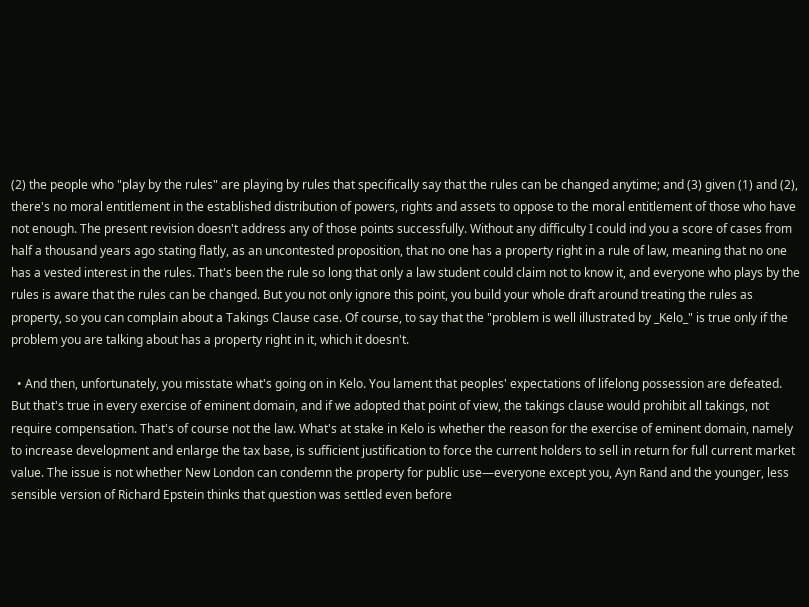(2) the people who "play by the rules" are playing by rules that specifically say that the rules can be changed anytime; and (3) given (1) and (2), there's no moral entitlement in the established distribution of powers, rights and assets to oppose to the moral entitlement of those who have not enough. The present revision doesn't address any of those points successfully. Without any difficulty I could ind you a score of cases from half a thousand years ago stating flatly, as an uncontested proposition, that no one has a property right in a rule of law, meaning that no one has a vested interest in the rules. That's been the rule so long that only a law student could claim not to know it, and everyone who plays by the rules is aware that the rules can be changed. But you not only ignore this point, you build your whole draft around treating the rules as property, so you can complain about a Takings Clause case. Of course, to say that the "problem is well illustrated by _Kelo_" is true only if the problem you are talking about has a property right in it, which it doesn't.

  • And then, unfortunately, you misstate what's going on in Kelo. You lament that peoples' expectations of lifelong possession are defeated. But that's true in every exercise of eminent domain, and if we adopted that point of view, the takings clause would prohibit all takings, not require compensation. That's of course not the law. What's at stake in Kelo is whether the reason for the exercise of eminent domain, namely to increase development and enlarge the tax base, is sufficient justification to force the current holders to sell in return for full current market value. The issue is not whether New London can condemn the property for public use—everyone except you, Ayn Rand and the younger, less sensible version of Richard Epstein thinks that question was settled even before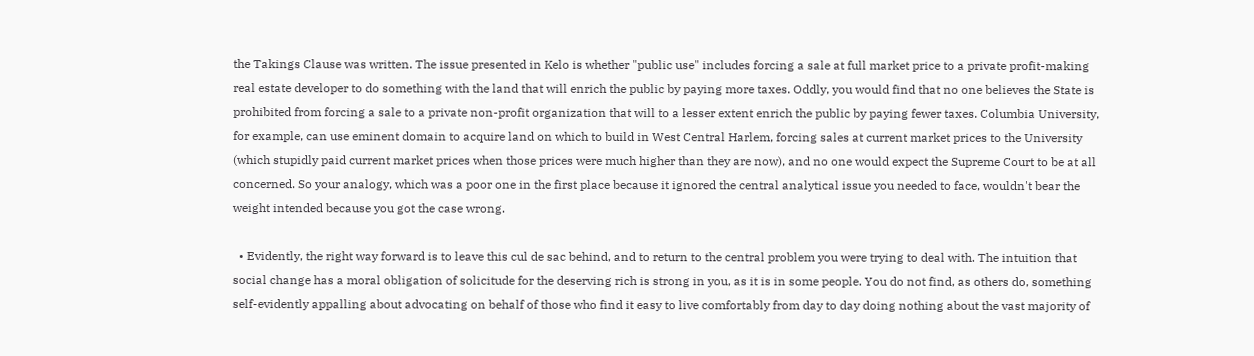the Takings Clause was written. The issue presented in Kelo is whether "public use" includes forcing a sale at full market price to a private profit-making real estate developer to do something with the land that will enrich the public by paying more taxes. Oddly, you would find that no one believes the State is prohibited from forcing a sale to a private non-profit organization that will to a lesser extent enrich the public by paying fewer taxes. Columbia University, for example, can use eminent domain to acquire land on which to build in West Central Harlem, forcing sales at current market prices to the University (which stupidly paid current market prices when those prices were much higher than they are now), and no one would expect the Supreme Court to be at all concerned. So your analogy, which was a poor one in the first place because it ignored the central analytical issue you needed to face, wouldn't bear the weight intended because you got the case wrong.

  • Evidently, the right way forward is to leave this cul de sac behind, and to return to the central problem you were trying to deal with. The intuition that social change has a moral obligation of solicitude for the deserving rich is strong in you, as it is in some people. You do not find, as others do, something self-evidently appalling about advocating on behalf of those who find it easy to live comfortably from day to day doing nothing about the vast majority of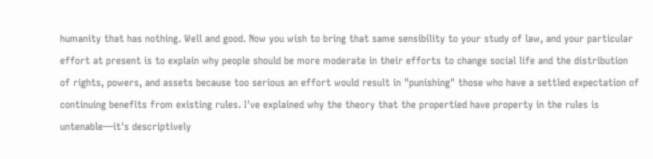humanity that has nothing. Well and good. Now you wish to bring that same sensibility to your study of law, and your particular effort at present is to explain why people should be more moderate in their efforts to change social life and the distribution of rights, powers, and assets because too serious an effort would result in "punishing" those who have a settled expectation of continuing benefits from existing rules. I've explained why the theory that the propertied have property in the rules is untenable—it's descriptively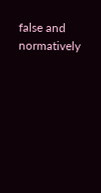false and normatively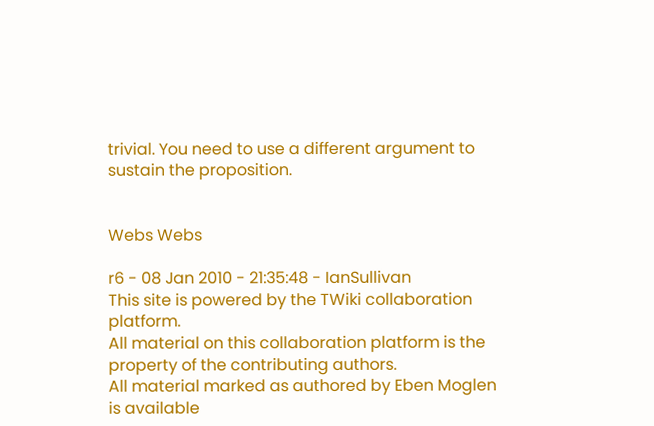trivial. You need to use a different argument to sustain the proposition.


Webs Webs

r6 - 08 Jan 2010 - 21:35:48 - IanSullivan
This site is powered by the TWiki collaboration platform.
All material on this collaboration platform is the property of the contributing authors.
All material marked as authored by Eben Moglen is available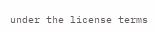under the license terms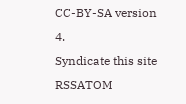CC-BY-SA version 4.
Syndicate this site RSSATOM